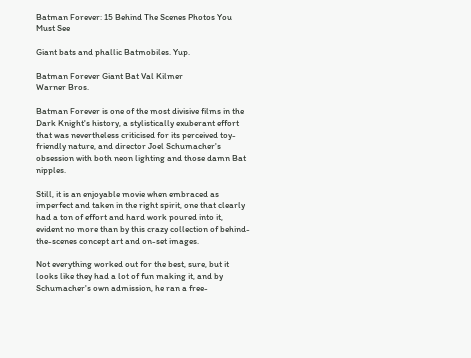Batman Forever: 15 Behind The Scenes Photos You Must See

Giant bats and phallic Batmobiles. Yup.

Batman Forever Giant Bat Val Kilmer
Warner Bros.

Batman Forever is one of the most divisive films in the Dark Knight's history, a stylistically exuberant effort that was nevertheless criticised for its perceived toy-friendly nature, and director Joel Schumacher's obsession with both neon lighting and those damn Bat nipples.

Still, it is an enjoyable movie when embraced as imperfect and taken in the right spirit, one that clearly had a ton of effort and hard work poured into it, evident no more than by this crazy collection of behind-the-scenes concept art and on-set images.

Not everything worked out for the best, sure, but it looks like they had a lot of fun making it, and by Schumacher's own admission, he ran a free-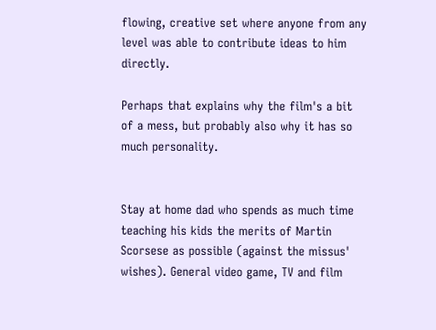flowing, creative set where anyone from any level was able to contribute ideas to him directly.

Perhaps that explains why the film's a bit of a mess, but probably also why it has so much personality.


Stay at home dad who spends as much time teaching his kids the merits of Martin Scorsese as possible (against the missus' wishes). General video game, TV and film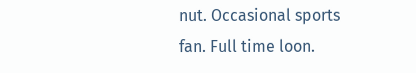nut. Occasional sports fan. Full time loon.